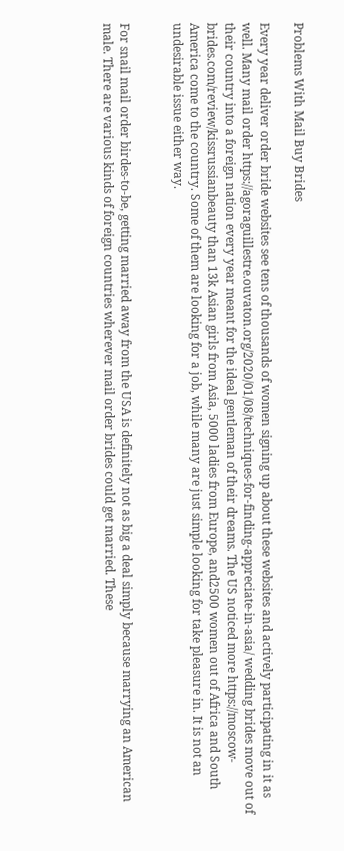Problems With Mail Buy Brides

Every year deliver order bride websites see tens of thousands of women signing up about these websites and actively participating in it as well. Many mail order https://agoraguillestre.ouvaton.org/2020/01/08/techniques-for-finding-appreciate-in-asia/ wedding brides move out of their country into a foreign nation every year meant for the ideal gentleman of their dreams. The US noticed more https://moscow-brides.com/review/kissrussianbeauty than 13k Asian girls from Asia, 5000 ladies from Europe, and2500 women out of Africa and South America come to the country. Some of them are looking for a job, while many are just simple looking for take pleasure in. It is not an undesirable issue either way.


For snail mail order birdes-to-be, getting married away from the USA is definitely not as big a deal simply because marrying an American male. There are various kinds of foreign countries wherever mail order brides could get married. These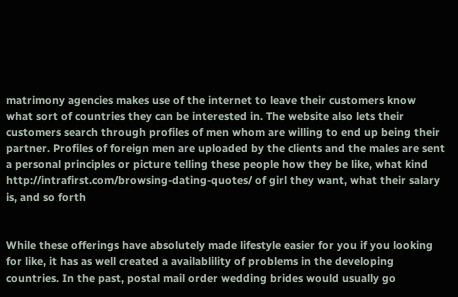matrimony agencies makes use of the internet to leave their customers know what sort of countries they can be interested in. The website also lets their customers search through profiles of men whom are willing to end up being their partner. Profiles of foreign men are uploaded by the clients and the males are sent a personal principles or picture telling these people how they be like, what kind http://intrafirst.com/browsing-dating-quotes/ of girl they want, what their salary is, and so forth


While these offerings have absolutely made lifestyle easier for you if you looking for like, it has as well created a availablility of problems in the developing countries. In the past, postal mail order wedding brides would usually go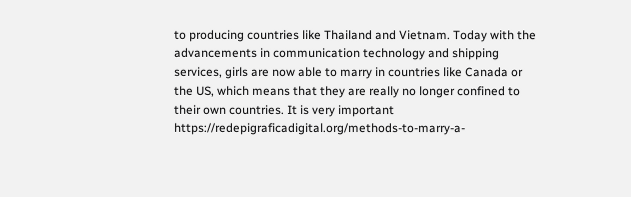to producing countries like Thailand and Vietnam. Today with the advancements in communication technology and shipping services, girls are now able to marry in countries like Canada or the US, which means that they are really no longer confined to their own countries. It is very important https://redepigraficadigital.org/methods-to-marry-a-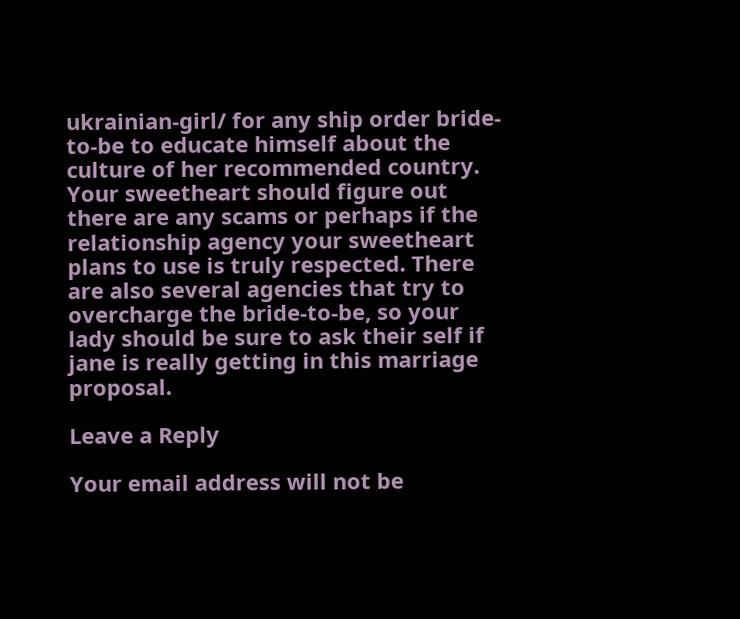ukrainian-girl/ for any ship order bride-to-be to educate himself about the culture of her recommended country. Your sweetheart should figure out there are any scams or perhaps if the relationship agency your sweetheart plans to use is truly respected. There are also several agencies that try to overcharge the bride-to-be, so your lady should be sure to ask their self if jane is really getting in this marriage proposal.

Leave a Reply

Your email address will not be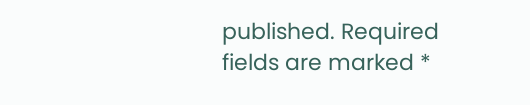published. Required fields are marked *